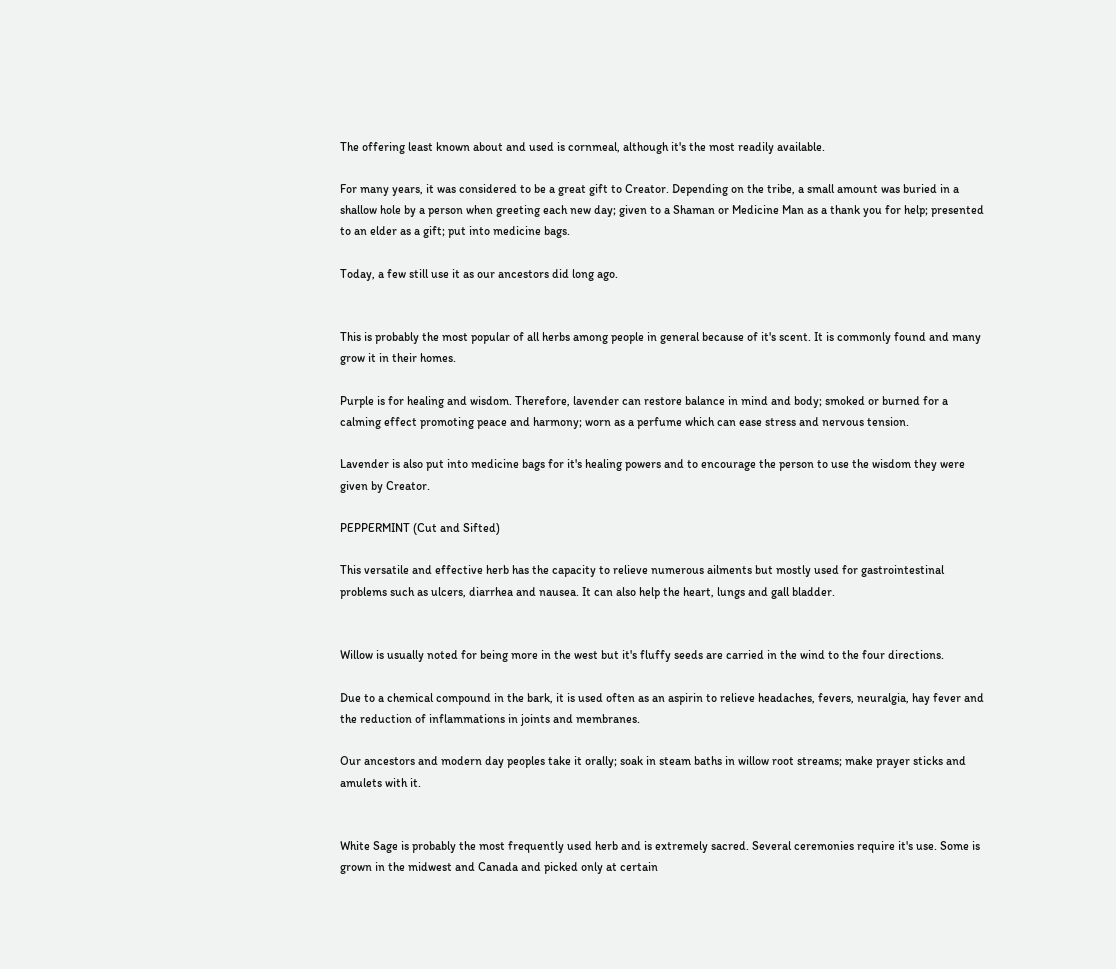The offering least known about and used is cornmeal, although it's the most readily available.

For many years, it was considered to be a great gift to Creator. Depending on the tribe, a small amount was buried in a shallow hole by a person when greeting each new day; given to a Shaman or Medicine Man as a thank you for help; presented to an elder as a gift; put into medicine bags.

Today, a few still use it as our ancestors did long ago.


This is probably the most popular of all herbs among people in general because of it's scent. It is commonly found and many grow it in their homes.

Purple is for healing and wisdom. Therefore, lavender can restore balance in mind and body; smoked or burned for a calming effect promoting peace and harmony; worn as a perfume which can ease stress and nervous tension.

Lavender is also put into medicine bags for it's healing powers and to encourage the person to use the wisdom they were given by Creator.

PEPPERMINT (Cut and Sifted)

This versatile and effective herb has the capacity to relieve numerous ailments but mostly used for gastrointestinal problems such as ulcers, diarrhea and nausea. It can also help the heart, lungs and gall bladder.


Willow is usually noted for being more in the west but it's fluffy seeds are carried in the wind to the four directions.

Due to a chemical compound in the bark, it is used often as an aspirin to relieve headaches, fevers, neuralgia, hay fever and the reduction of inflammations in joints and membranes.

Our ancestors and modern day peoples take it orally; soak in steam baths in willow root streams; make prayer sticks and amulets with it.


White Sage is probably the most frequently used herb and is extremely sacred. Several ceremonies require it's use. Some is grown in the midwest and Canada and picked only at certain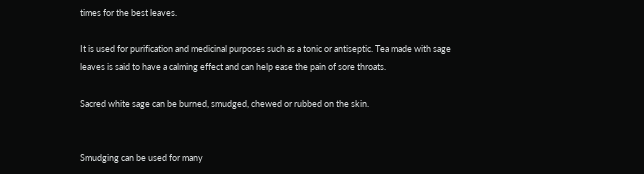times for the best leaves.

It is used for purification and medicinal purposes such as a tonic or antiseptic. Tea made with sage leaves is said to have a calming effect and can help ease the pain of sore throats.

Sacred white sage can be burned, smudged, chewed or rubbed on the skin.


Smudging can be used for many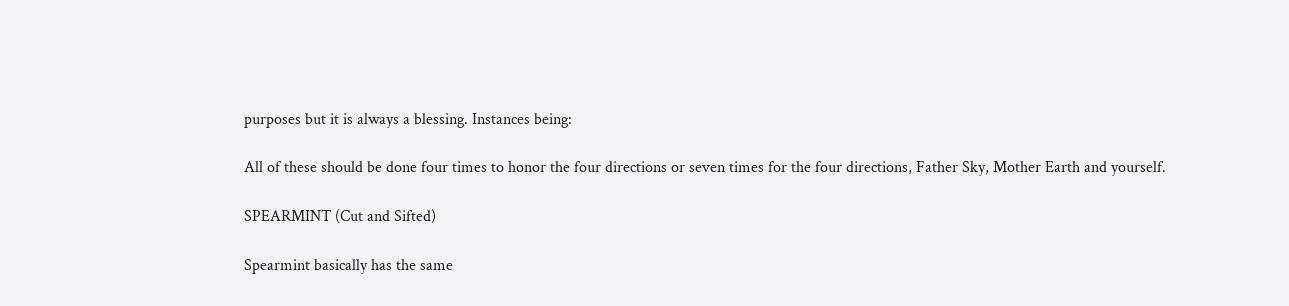purposes but it is always a blessing. Instances being:

All of these should be done four times to honor the four directions or seven times for the four directions, Father Sky, Mother Earth and yourself.

SPEARMINT (Cut and Sifted)

Spearmint basically has the same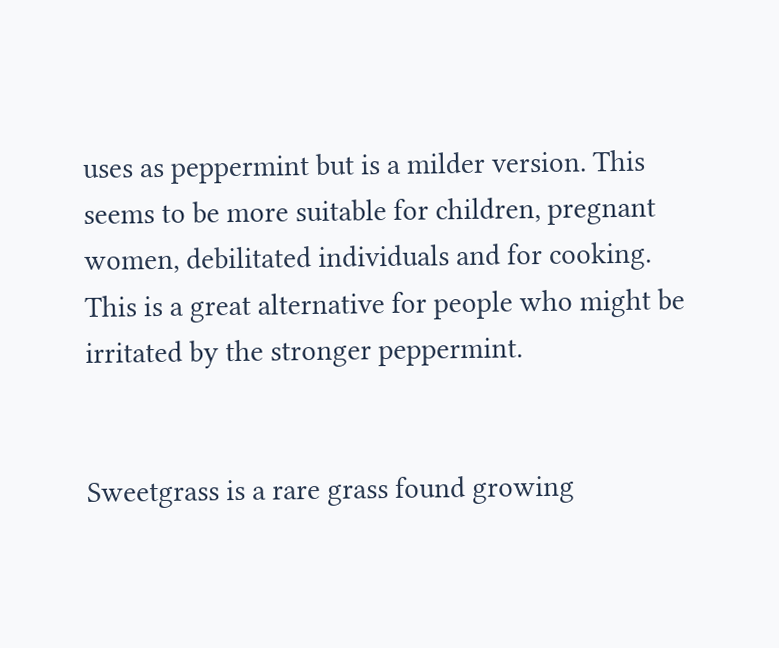uses as peppermint but is a milder version. This seems to be more suitable for children, pregnant women, debilitated individuals and for cooking. This is a great alternative for people who might be irritated by the stronger peppermint.


Sweetgrass is a rare grass found growing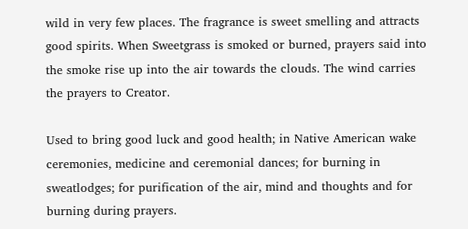wild in very few places. The fragrance is sweet smelling and attracts good spirits. When Sweetgrass is smoked or burned, prayers said into the smoke rise up into the air towards the clouds. The wind carries the prayers to Creator.

Used to bring good luck and good health; in Native American wake ceremonies, medicine and ceremonial dances; for burning in sweatlodges; for purification of the air, mind and thoughts and for burning during prayers.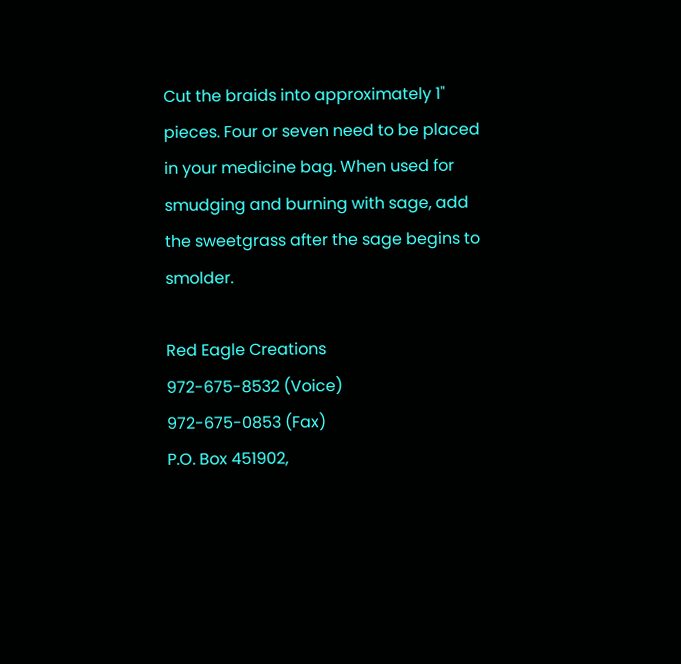Cut the braids into approximately 1" pieces. Four or seven need to be placed in your medicine bag. When used for smudging and burning with sage, add the sweetgrass after the sage begins to smolder.

Red Eagle Creations
972-675-8532 (Voice)
972-675-0853 (Fax)
P.O. Box 451902,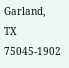Garland, TX 75045-1902